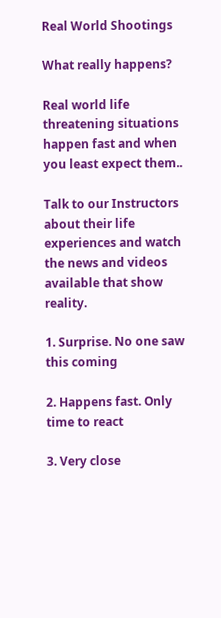Real World Shootings

What really happens?

Real world life threatening situations happen fast and when you least expect them..

Talk to our Instructors about their life experiences and watch the news and videos available that show reality.

1. Surprise. No one saw this coming

2. Happens fast. Only time to react

3. Very close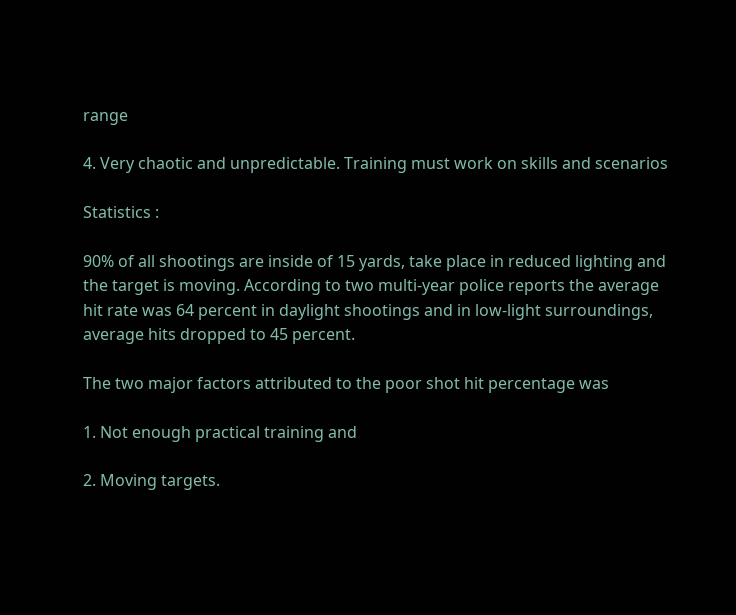range

4. Very chaotic and unpredictable. Training must work on skills and scenarios

Statistics :

90% of all shootings are inside of 15 yards, take place in reduced lighting and the target is moving. According to two multi-year police reports the average hit rate was 64 percent in daylight shootings and in low-light surroundings, average hits dropped to 45 percent.

The two major factors attributed to the poor shot hit percentage was

1. Not enough practical training and

2. Moving targets.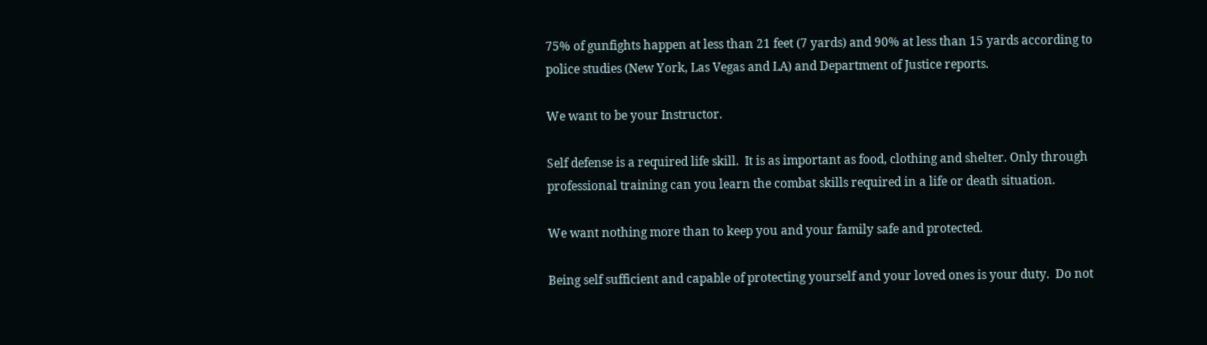75% of gunfights happen at less than 21 feet (7 yards) and 90% at less than 15 yards according to police studies (New York, Las Vegas and LA) and Department of Justice reports.

We want to be your Instructor.

Self defense is a required life skill.  It is as important as food, clothing and shelter. Only through professional training can you learn the combat skills required in a life or death situation.

We want nothing more than to keep you and your family safe and protected.

Being self sufficient and capable of protecting yourself and your loved ones is your duty.  Do not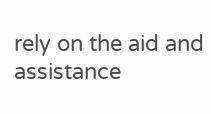rely on the aid and assistance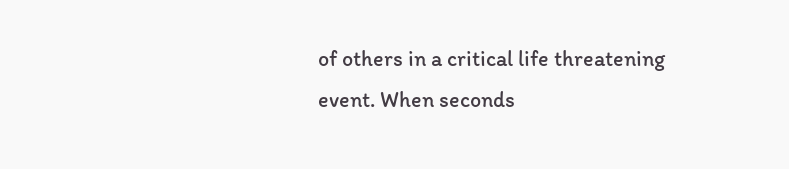of others in a critical life threatening event. When seconds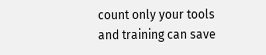count only your tools and training can save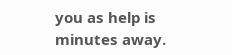you as help is minutes away.